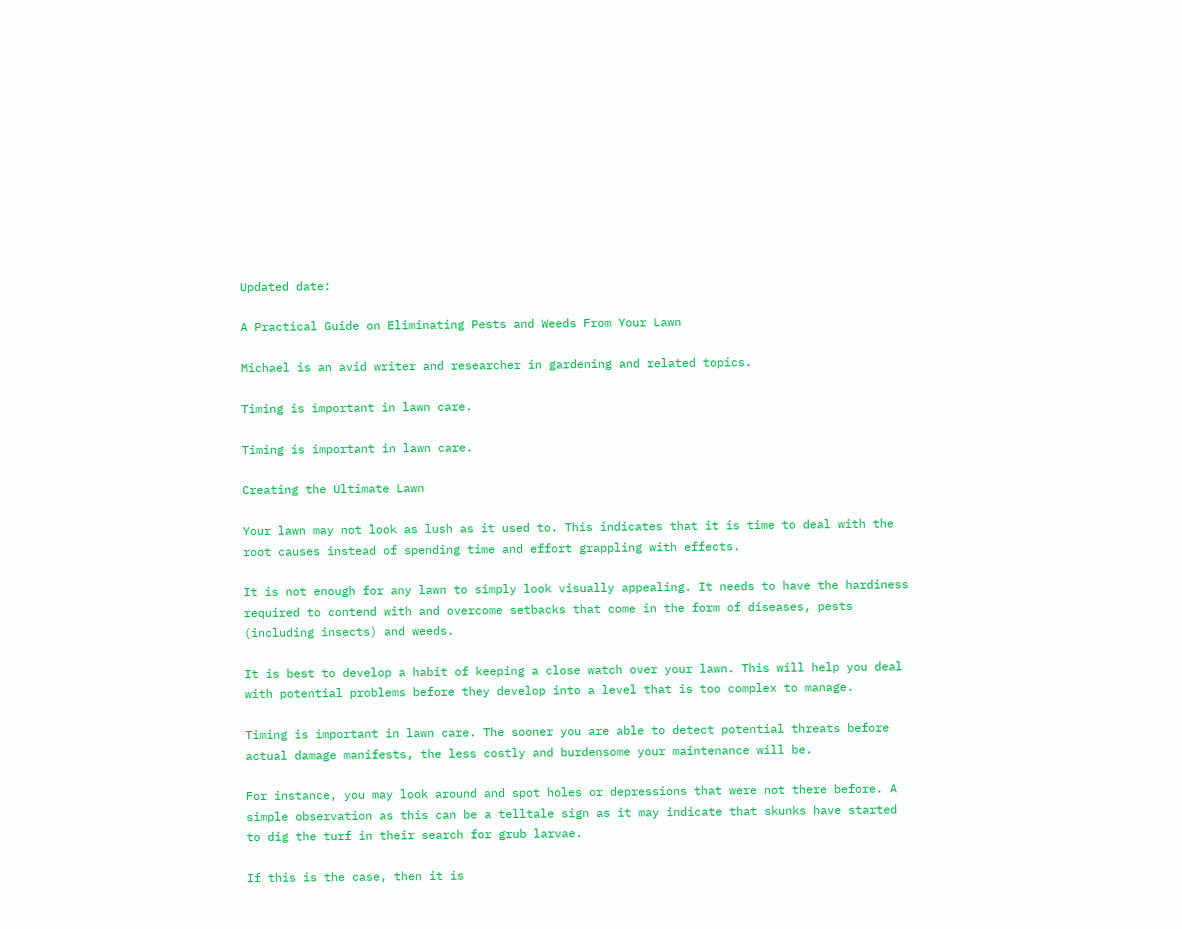Updated date:

A Practical Guide on Eliminating Pests and Weeds From Your Lawn

Michael is an avid writer and researcher in gardening and related topics.

Timing is important in lawn care.

Timing is important in lawn care.

Creating the Ultimate Lawn

Your lawn may not look as lush as it used to. This indicates that it is time to deal with the root causes instead of spending time and effort grappling with effects.

It is not enough for any lawn to simply look visually appealing. It needs to have the hardiness required to contend with and overcome setbacks that come in the form of diseases, pests (including insects) and weeds.

It is best to develop a habit of keeping a close watch over your lawn. This will help you deal with potential problems before they develop into a level that is too complex to manage.

Timing is important in lawn care. The sooner you are able to detect potential threats before actual damage manifests, the less costly and burdensome your maintenance will be.

For instance, you may look around and spot holes or depressions that were not there before. A simple observation as this can be a telltale sign as it may indicate that skunks have started to dig the turf in their search for grub larvae.

If this is the case, then it is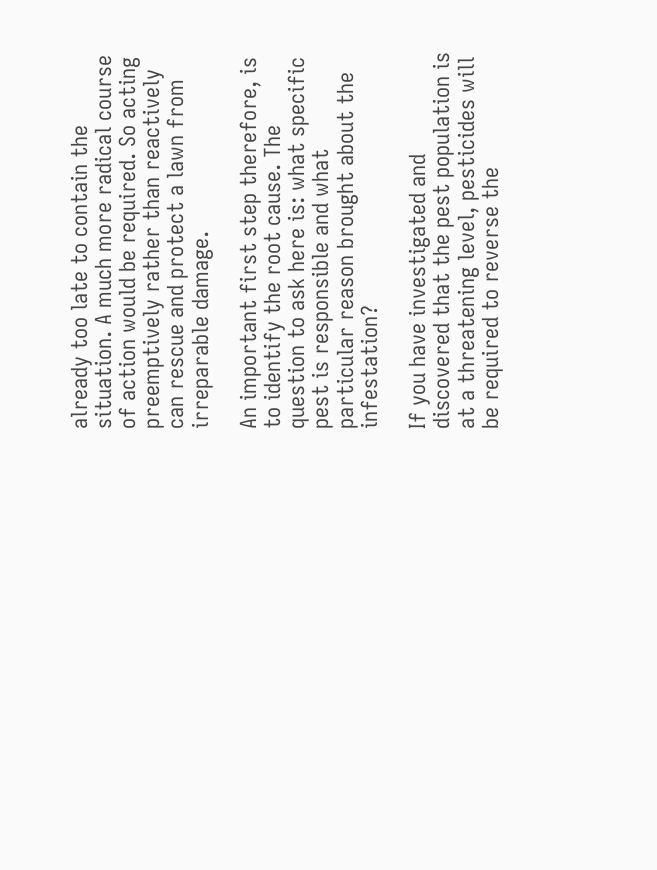already too late to contain the situation. A much more radical course of action would be required. So acting preemptively rather than reactively can rescue and protect a lawn from irreparable damage.

An important first step therefore, is to identify the root cause. The question to ask here is: what specific pest is responsible and what particular reason brought about the infestation?

If you have investigated and discovered that the pest population is at a threatening level, pesticides will be required to reverse the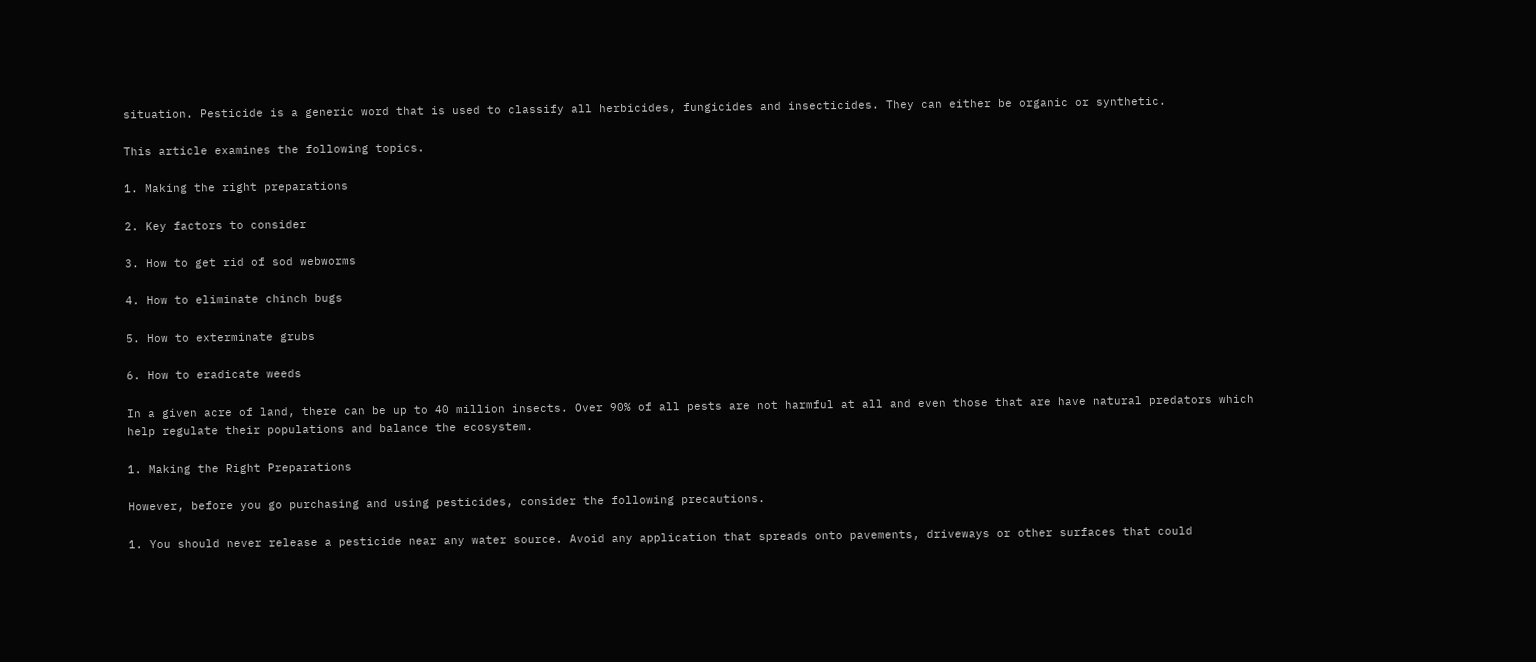situation. Pesticide is a generic word that is used to classify all herbicides, fungicides and insecticides. They can either be organic or synthetic.

This article examines the following topics.

1. Making the right preparations

2. Key factors to consider

3. How to get rid of sod webworms

4. How to eliminate chinch bugs

5. How to exterminate grubs

6. How to eradicate weeds

In a given acre of land, there can be up to 40 million insects. Over 90% of all pests are not harmful at all and even those that are have natural predators which help regulate their populations and balance the ecosystem.

1. Making the Right Preparations

However, before you go purchasing and using pesticides, consider the following precautions.

1. You should never release a pesticide near any water source. Avoid any application that spreads onto pavements, driveways or other surfaces that could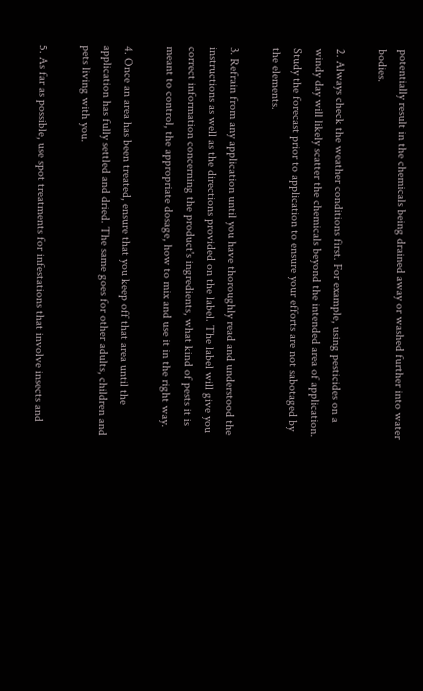potentially result in the chemicals being drained away or washed further into water bodies.

2. Always check the weather conditions first. For example, using pesticides on a windy day will likely scatter the chemicals beyond the intended area of application. Study the forecast prior to application to ensure your efforts are not sabotaged by the elements.

3. Refrain from any application until you have thoroughly read and understood the instructions as well as the directions provided on the label. The label will give you correct information concerning the product's ingredients, what kind of pests it is meant to control, the appropriate dosage, how to mix and use it in the right way.

4. Once an area has been treated, ensure that you keep off that area until the application has fully settled and dried. The same goes for other adults, children and pets living with you.

5. As far as possible, use spot treatments for infestations that involve insects and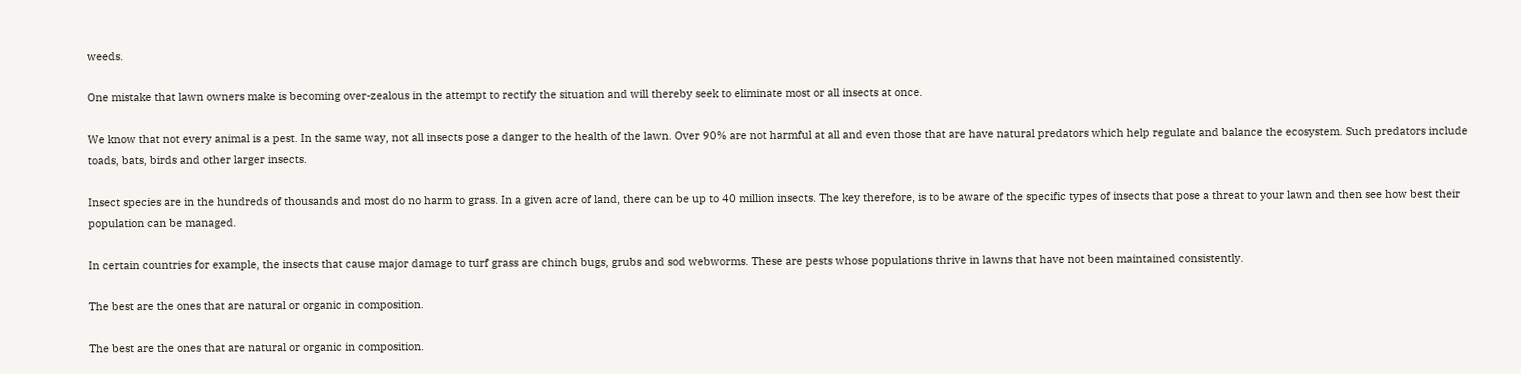weeds.

One mistake that lawn owners make is becoming over-zealous in the attempt to rectify the situation and will thereby seek to eliminate most or all insects at once.

We know that not every animal is a pest. In the same way, not all insects pose a danger to the health of the lawn. Over 90% are not harmful at all and even those that are have natural predators which help regulate and balance the ecosystem. Such predators include toads, bats, birds and other larger insects.

Insect species are in the hundreds of thousands and most do no harm to grass. In a given acre of land, there can be up to 40 million insects. The key therefore, is to be aware of the specific types of insects that pose a threat to your lawn and then see how best their population can be managed.

In certain countries for example, the insects that cause major damage to turf grass are chinch bugs, grubs and sod webworms. These are pests whose populations thrive in lawns that have not been maintained consistently.

The best are the ones that are natural or organic in composition.

The best are the ones that are natural or organic in composition.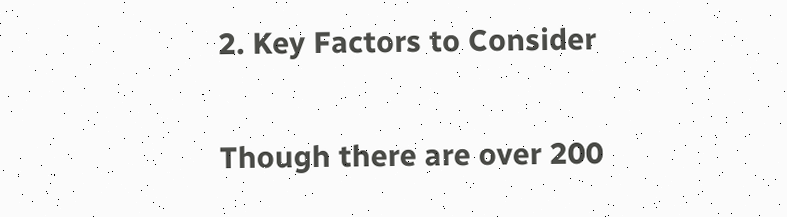2. Key Factors to Consider

Though there are over 200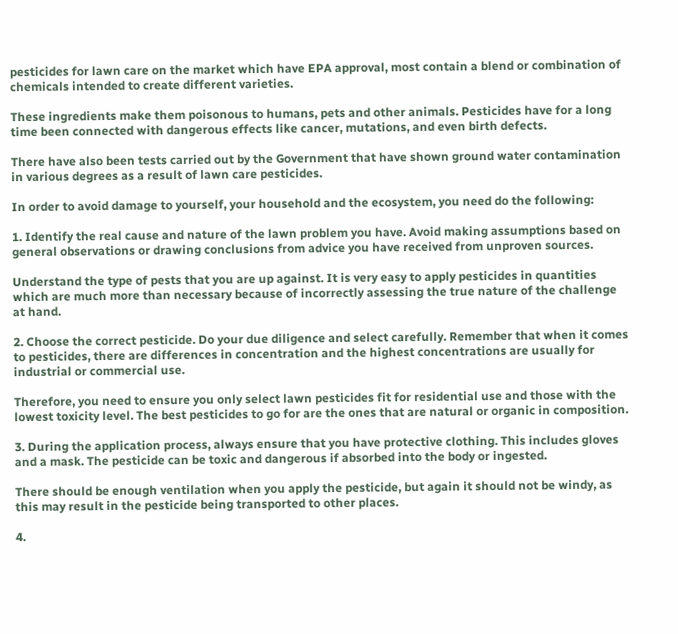pesticides for lawn care on the market which have EPA approval, most contain a blend or combination of chemicals intended to create different varieties.

These ingredients make them poisonous to humans, pets and other animals. Pesticides have for a long time been connected with dangerous effects like cancer, mutations, and even birth defects.

There have also been tests carried out by the Government that have shown ground water contamination in various degrees as a result of lawn care pesticides.

In order to avoid damage to yourself, your household and the ecosystem, you need do the following:

1. Identify the real cause and nature of the lawn problem you have. Avoid making assumptions based on general observations or drawing conclusions from advice you have received from unproven sources.

Understand the type of pests that you are up against. It is very easy to apply pesticides in quantities which are much more than necessary because of incorrectly assessing the true nature of the challenge at hand.

2. Choose the correct pesticide. Do your due diligence and select carefully. Remember that when it comes to pesticides, there are differences in concentration and the highest concentrations are usually for industrial or commercial use.

Therefore, you need to ensure you only select lawn pesticides fit for residential use and those with the lowest toxicity level. The best pesticides to go for are the ones that are natural or organic in composition.

3. During the application process, always ensure that you have protective clothing. This includes gloves and a mask. The pesticide can be toxic and dangerous if absorbed into the body or ingested.

There should be enough ventilation when you apply the pesticide, but again it should not be windy, as this may result in the pesticide being transported to other places.

4.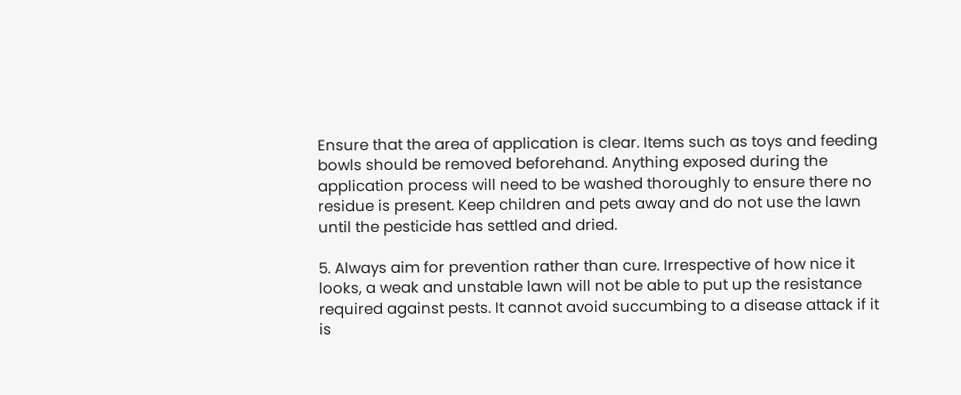Ensure that the area of application is clear. Items such as toys and feeding bowls should be removed beforehand. Anything exposed during the application process will need to be washed thoroughly to ensure there no residue is present. Keep children and pets away and do not use the lawn until the pesticide has settled and dried.

5. Always aim for prevention rather than cure. Irrespective of how nice it looks, a weak and unstable lawn will not be able to put up the resistance required against pests. It cannot avoid succumbing to a disease attack if it is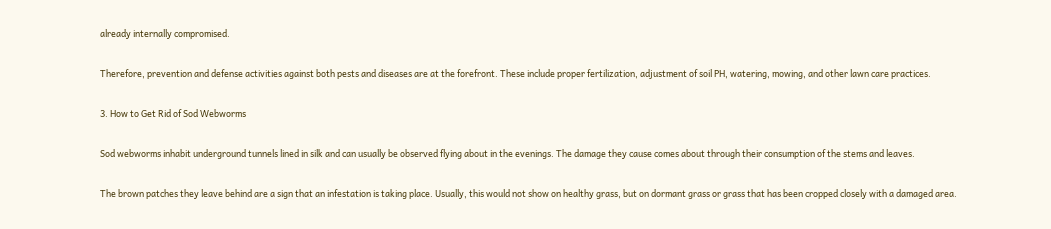already internally compromised.

Therefore, prevention and defense activities against both pests and diseases are at the forefront. These include proper fertilization, adjustment of soil PH, watering, mowing, and other lawn care practices.

3. How to Get Rid of Sod Webworms

Sod webworms inhabit underground tunnels lined in silk and can usually be observed flying about in the evenings. The damage they cause comes about through their consumption of the stems and leaves.

The brown patches they leave behind are a sign that an infestation is taking place. Usually, this would not show on healthy grass, but on dormant grass or grass that has been cropped closely with a damaged area.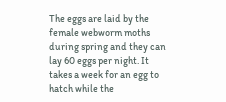The eggs are laid by the female webworm moths during spring and they can lay 60 eggs per night. It takes a week for an egg to hatch while the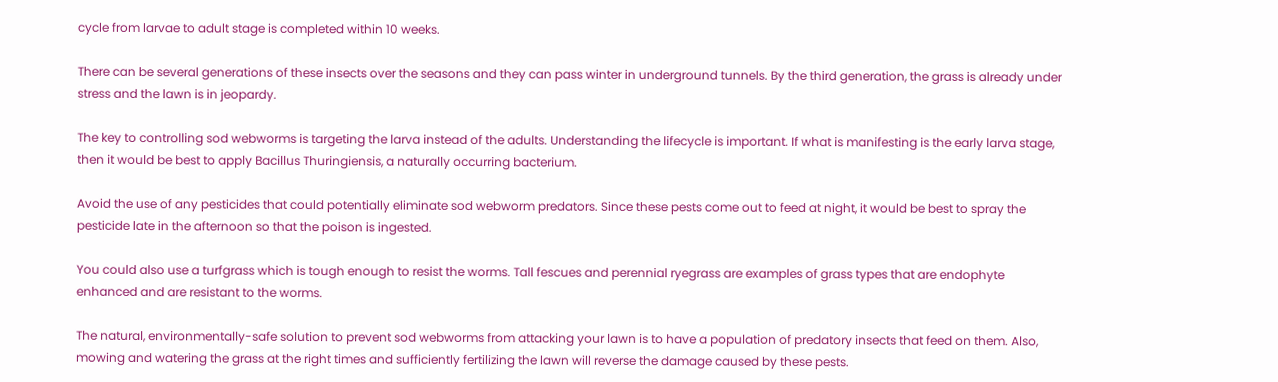cycle from larvae to adult stage is completed within 10 weeks.

There can be several generations of these insects over the seasons and they can pass winter in underground tunnels. By the third generation, the grass is already under stress and the lawn is in jeopardy.

The key to controlling sod webworms is targeting the larva instead of the adults. Understanding the lifecycle is important. If what is manifesting is the early larva stage, then it would be best to apply Bacillus Thuringiensis, a naturally occurring bacterium.

Avoid the use of any pesticides that could potentially eliminate sod webworm predators. Since these pests come out to feed at night, it would be best to spray the pesticide late in the afternoon so that the poison is ingested.

You could also use a turfgrass which is tough enough to resist the worms. Tall fescues and perennial ryegrass are examples of grass types that are endophyte enhanced and are resistant to the worms.

The natural, environmentally-safe solution to prevent sod webworms from attacking your lawn is to have a population of predatory insects that feed on them. Also, mowing and watering the grass at the right times and sufficiently fertilizing the lawn will reverse the damage caused by these pests.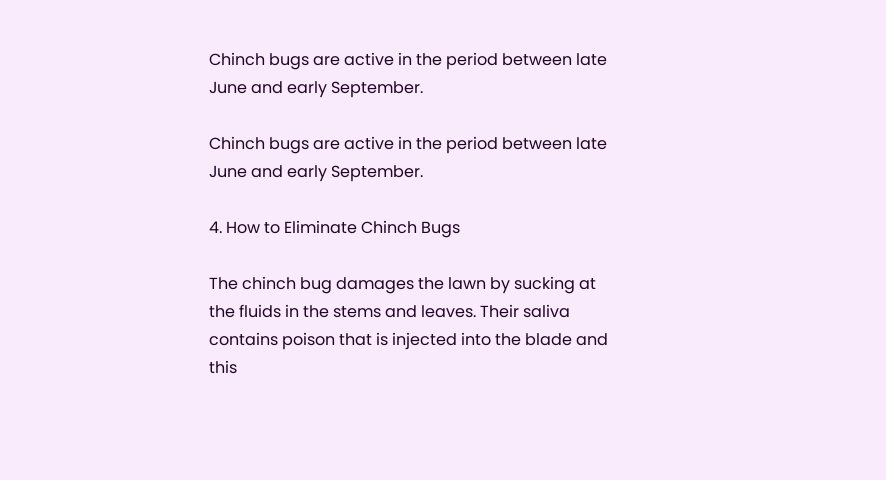Chinch bugs are active in the period between late June and early September.

Chinch bugs are active in the period between late June and early September.

4. How to Eliminate Chinch Bugs

The chinch bug damages the lawn by sucking at the fluids in the stems and leaves. Their saliva contains poison that is injected into the blade and this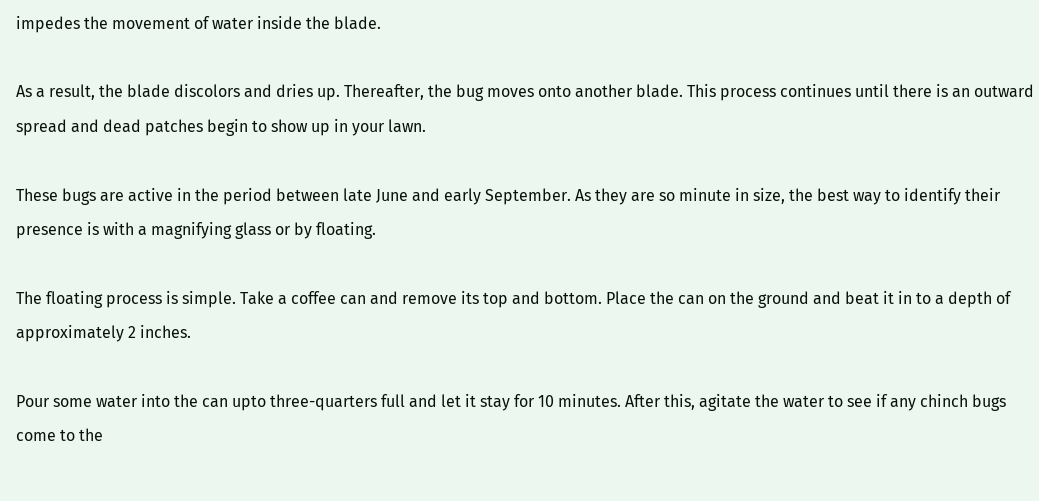impedes the movement of water inside the blade.

As a result, the blade discolors and dries up. Thereafter, the bug moves onto another blade. This process continues until there is an outward spread and dead patches begin to show up in your lawn.

These bugs are active in the period between late June and early September. As they are so minute in size, the best way to identify their presence is with a magnifying glass or by floating.

The floating process is simple. Take a coffee can and remove its top and bottom. Place the can on the ground and beat it in to a depth of approximately 2 inches.

Pour some water into the can upto three-quarters full and let it stay for 10 minutes. After this, agitate the water to see if any chinch bugs come to the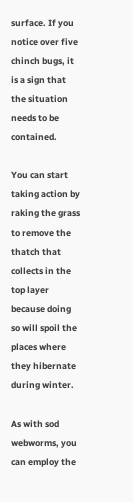surface. If you notice over five chinch bugs, it is a sign that the situation needs to be contained.

You can start taking action by raking the grass to remove the thatch that collects in the top layer because doing so will spoil the places where they hibernate during winter.

As with sod webworms, you can employ the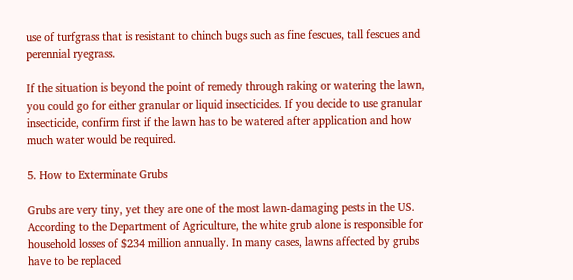use of turfgrass that is resistant to chinch bugs such as fine fescues, tall fescues and perennial ryegrass.

If the situation is beyond the point of remedy through raking or watering the lawn, you could go for either granular or liquid insecticides. If you decide to use granular insecticide, confirm first if the lawn has to be watered after application and how much water would be required.

5. How to Exterminate Grubs

Grubs are very tiny, yet they are one of the most lawn-damaging pests in the US. According to the Department of Agriculture, the white grub alone is responsible for household losses of $234 million annually. In many cases, lawns affected by grubs have to be replaced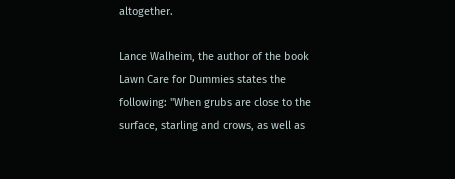altogether.

Lance Walheim, the author of the book Lawn Care for Dummies states the following: "When grubs are close to the surface, starling and crows, as well as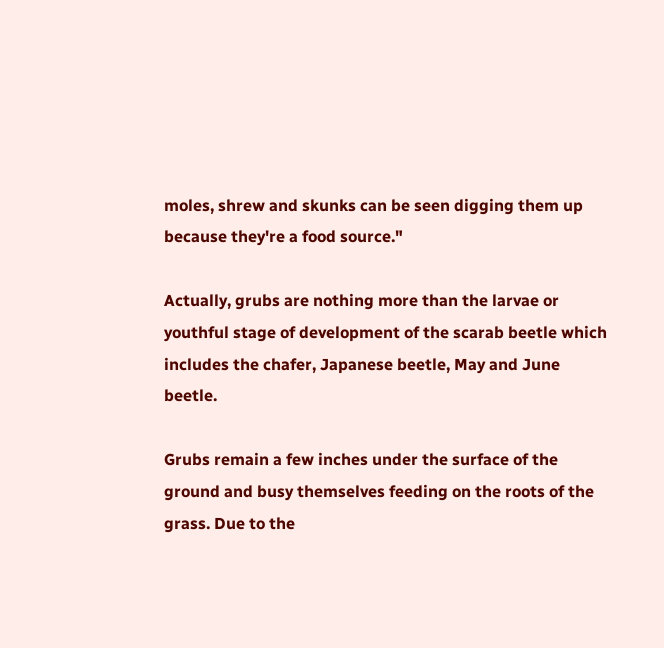moles, shrew and skunks can be seen digging them up because they're a food source."

Actually, grubs are nothing more than the larvae or youthful stage of development of the scarab beetle which includes the chafer, Japanese beetle, May and June beetle.

Grubs remain a few inches under the surface of the ground and busy themselves feeding on the roots of the grass. Due to the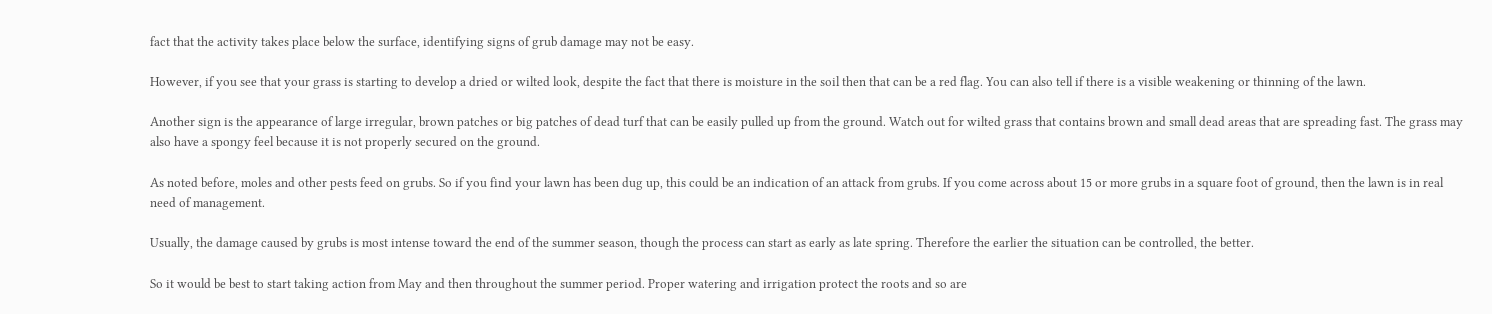fact that the activity takes place below the surface, identifying signs of grub damage may not be easy.

However, if you see that your grass is starting to develop a dried or wilted look, despite the fact that there is moisture in the soil then that can be a red flag. You can also tell if there is a visible weakening or thinning of the lawn.

Another sign is the appearance of large irregular, brown patches or big patches of dead turf that can be easily pulled up from the ground. Watch out for wilted grass that contains brown and small dead areas that are spreading fast. The grass may also have a spongy feel because it is not properly secured on the ground.

As noted before, moles and other pests feed on grubs. So if you find your lawn has been dug up, this could be an indication of an attack from grubs. If you come across about 15 or more grubs in a square foot of ground, then the lawn is in real need of management.

Usually, the damage caused by grubs is most intense toward the end of the summer season, though the process can start as early as late spring. Therefore the earlier the situation can be controlled, the better.

So it would be best to start taking action from May and then throughout the summer period. Proper watering and irrigation protect the roots and so are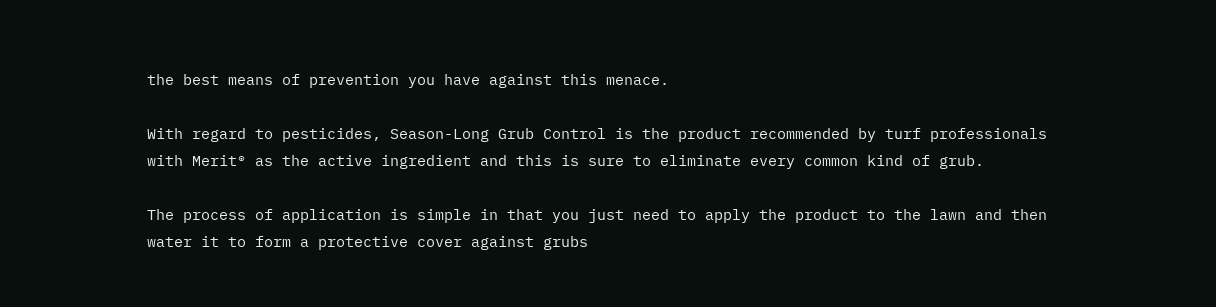the best means of prevention you have against this menace.

With regard to pesticides, Season-Long Grub Control is the product recommended by turf professionals with Merit® as the active ingredient and this is sure to eliminate every common kind of grub.

The process of application is simple in that you just need to apply the product to the lawn and then water it to form a protective cover against grubs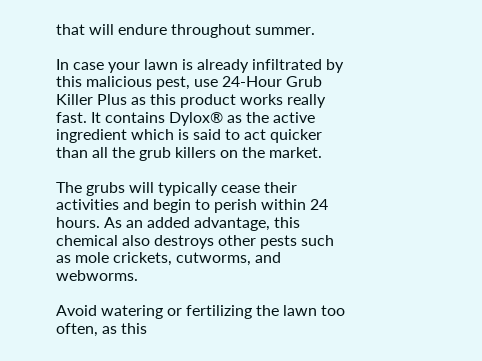that will endure throughout summer.

In case your lawn is already infiltrated by this malicious pest, use 24-Hour Grub Killer Plus as this product works really fast. It contains Dylox® as the active ingredient which is said to act quicker than all the grub killers on the market.

The grubs will typically cease their activities and begin to perish within 24 hours. As an added advantage, this chemical also destroys other pests such as mole crickets, cutworms, and webworms.

Avoid watering or fertilizing the lawn too often, as this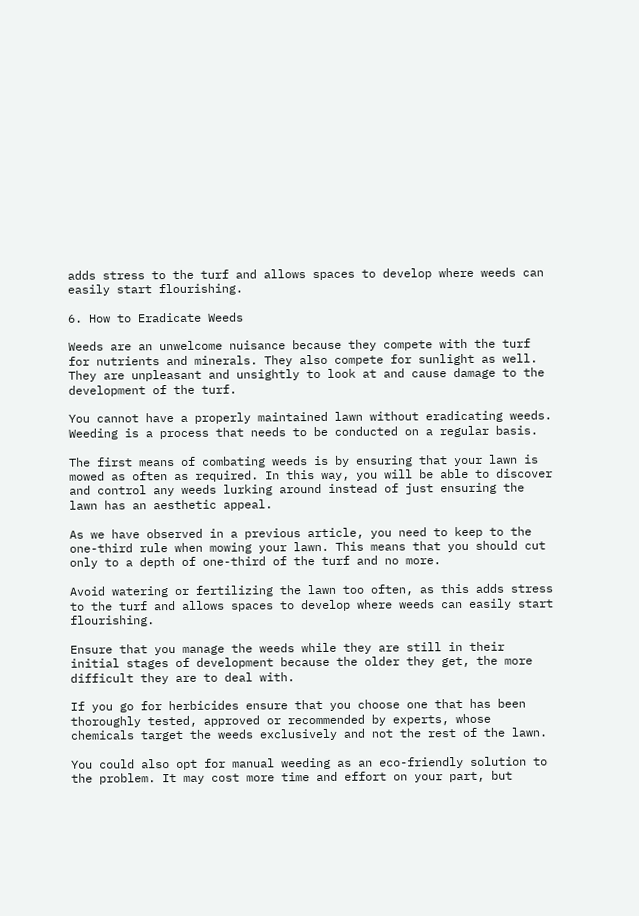adds stress to the turf and allows spaces to develop where weeds can easily start flourishing.

6. How to Eradicate Weeds

Weeds are an unwelcome nuisance because they compete with the turf for nutrients and minerals. They also compete for sunlight as well. They are unpleasant and unsightly to look at and cause damage to the development of the turf.

You cannot have a properly maintained lawn without eradicating weeds. Weeding is a process that needs to be conducted on a regular basis.

The first means of combating weeds is by ensuring that your lawn is mowed as often as required. In this way, you will be able to discover and control any weeds lurking around instead of just ensuring the lawn has an aesthetic appeal.

As we have observed in a previous article, you need to keep to the one-third rule when mowing your lawn. This means that you should cut only to a depth of one-third of the turf and no more.

Avoid watering or fertilizing the lawn too often, as this adds stress to the turf and allows spaces to develop where weeds can easily start flourishing.

Ensure that you manage the weeds while they are still in their initial stages of development because the older they get, the more difficult they are to deal with.

If you go for herbicides ensure that you choose one that has been thoroughly tested, approved or recommended by experts, whose chemicals target the weeds exclusively and not the rest of the lawn.

You could also opt for manual weeding as an eco-friendly solution to the problem. It may cost more time and effort on your part, but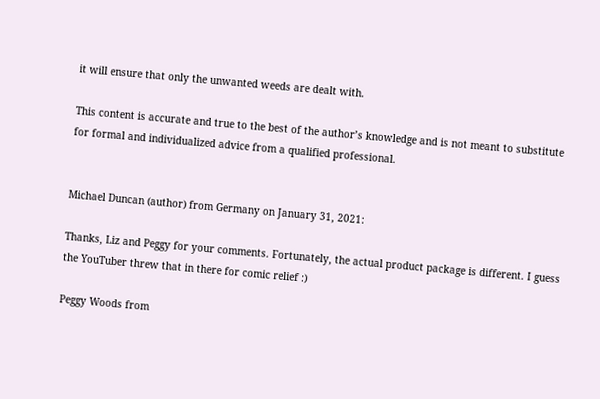it will ensure that only the unwanted weeds are dealt with.

This content is accurate and true to the best of the author’s knowledge and is not meant to substitute for formal and individualized advice from a qualified professional.


Michael Duncan (author) from Germany on January 31, 2021:

Thanks, Liz and Peggy for your comments. Fortunately, the actual product package is different. I guess the YouTuber threw that in there for comic relief :)

Peggy Woods from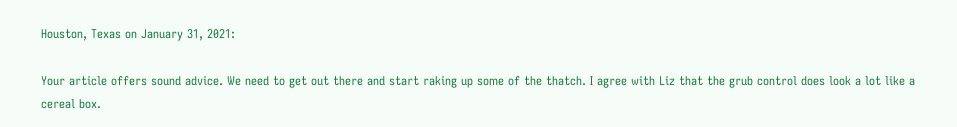Houston, Texas on January 31, 2021:

Your article offers sound advice. We need to get out there and start raking up some of the thatch. I agree with Liz that the grub control does look a lot like a cereal box.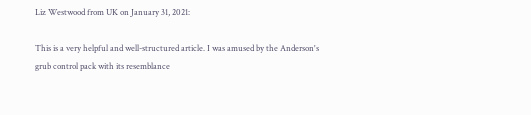Liz Westwood from UK on January 31, 2021:

This is a very helpful and well-structured article. I was amused by the Anderson's grub control pack with its resemblance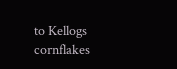to Kellogs cornflakes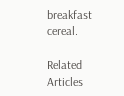breakfast cereal.

Related Articles